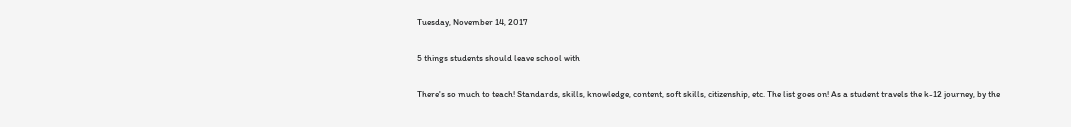Tuesday, November 14, 2017

5 things students should leave school with

There's so much to teach! Standards, skills, knowledge, content, soft skills, citizenship, etc. The list goes on! As a student travels the k-12 journey, by the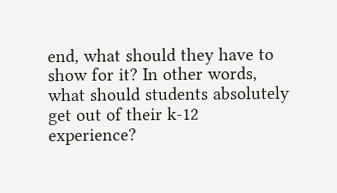end, what should they have to show for it? In other words, what should students absolutely get out of their k-12 experience?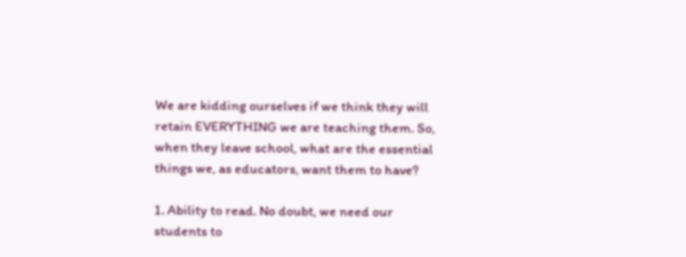We are kidding ourselves if we think they will retain EVERYTHING we are teaching them. So, when they leave school, what are the essential things we, as educators, want them to have?

1. Ability to read. No doubt, we need our students to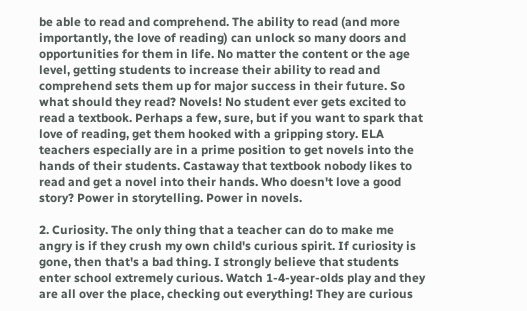be able to read and comprehend. The ability to read (and more importantly, the love of reading) can unlock so many doors and opportunities for them in life. No matter the content or the age level, getting students to increase their ability to read and comprehend sets them up for major success in their future. So what should they read? Novels! No student ever gets excited to read a textbook. Perhaps a few, sure, but if you want to spark that love of reading, get them hooked with a gripping story. ELA teachers especially are in a prime position to get novels into the hands of their students. Castaway that textbook nobody likes to read and get a novel into their hands. Who doesn't love a good story? Power in storytelling. Power in novels.

2. Curiosity. The only thing that a teacher can do to make me angry is if they crush my own child's curious spirit. If curiosity is gone, then that's a bad thing. I strongly believe that students enter school extremely curious. Watch 1-4-year-olds play and they are all over the place, checking out everything! They are curious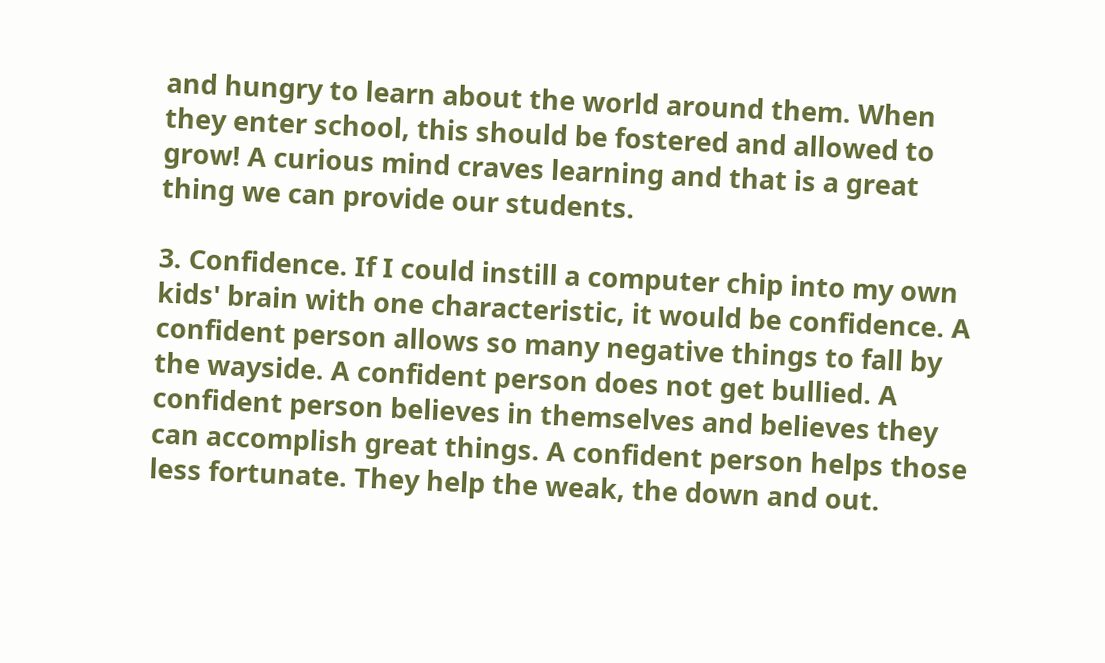and hungry to learn about the world around them. When they enter school, this should be fostered and allowed to grow! A curious mind craves learning and that is a great thing we can provide our students.

3. Confidence. If I could instill a computer chip into my own kids' brain with one characteristic, it would be confidence. A confident person allows so many negative things to fall by the wayside. A confident person does not get bullied. A confident person believes in themselves and believes they can accomplish great things. A confident person helps those less fortunate. They help the weak, the down and out.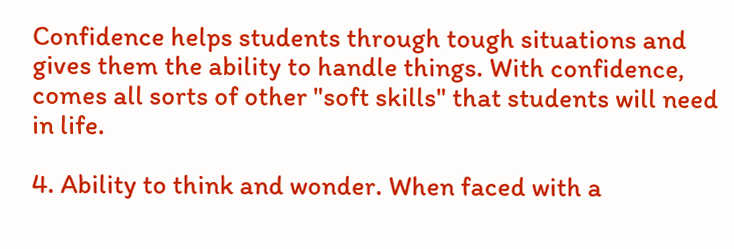Confidence helps students through tough situations and gives them the ability to handle things. With confidence, comes all sorts of other "soft skills" that students will need in life.

4. Ability to think and wonder. When faced with a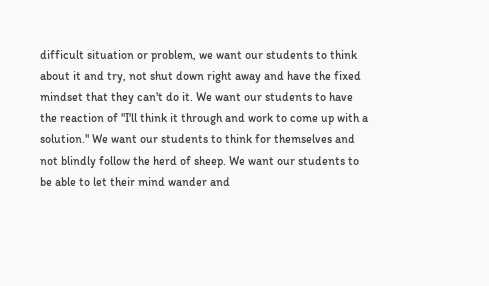difficult situation or problem, we want our students to think about it and try, not shut down right away and have the fixed mindset that they can't do it. We want our students to have the reaction of "I'll think it through and work to come up with a solution." We want our students to think for themselves and not blindly follow the herd of sheep. We want our students to be able to let their mind wander and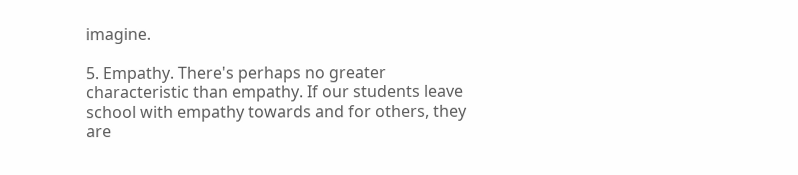imagine.

5. Empathy. There's perhaps no greater characteristic than empathy. If our students leave school with empathy towards and for others, they are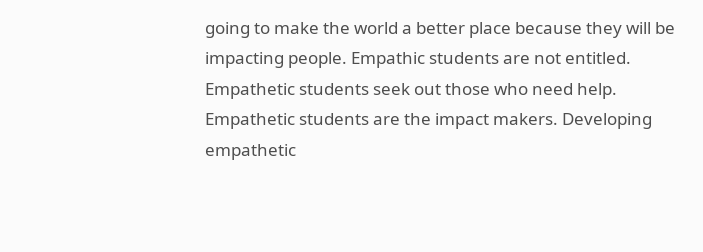going to make the world a better place because they will be impacting people. Empathic students are not entitled. Empathetic students seek out those who need help. Empathetic students are the impact makers. Developing empathetic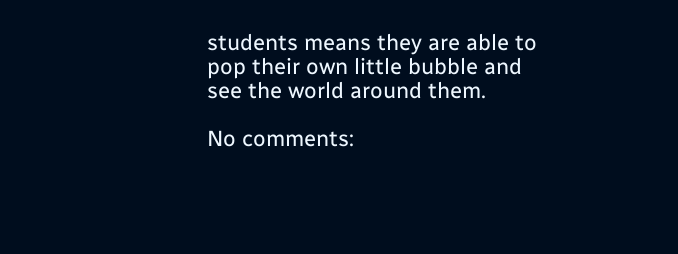students means they are able to pop their own little bubble and see the world around them.

No comments: